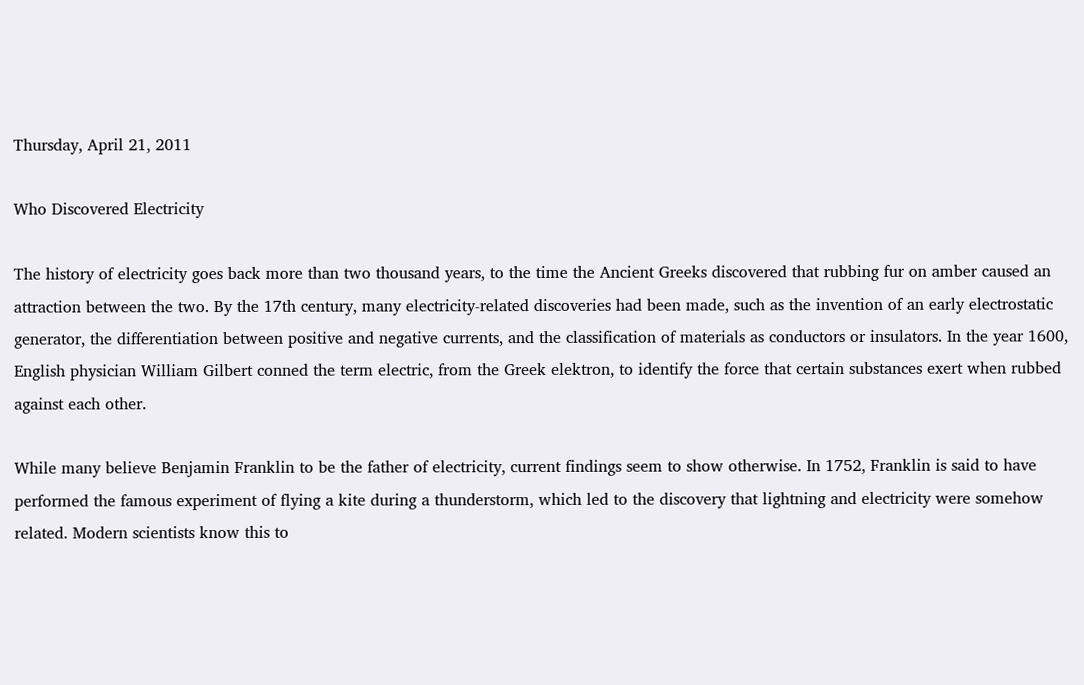Thursday, April 21, 2011

Who Discovered Electricity

The history of electricity goes back more than two thousand years, to the time the Ancient Greeks discovered that rubbing fur on amber caused an attraction between the two. By the 17th century, many electricity-related discoveries had been made, such as the invention of an early electrostatic generator, the differentiation between positive and negative currents, and the classification of materials as conductors or insulators. In the year 1600, English physician William Gilbert conned the term electric, from the Greek elektron, to identify the force that certain substances exert when rubbed against each other.

While many believe Benjamin Franklin to be the father of electricity, current findings seem to show otherwise. In 1752, Franklin is said to have performed the famous experiment of flying a kite during a thunderstorm, which led to the discovery that lightning and electricity were somehow related. Modern scientists know this to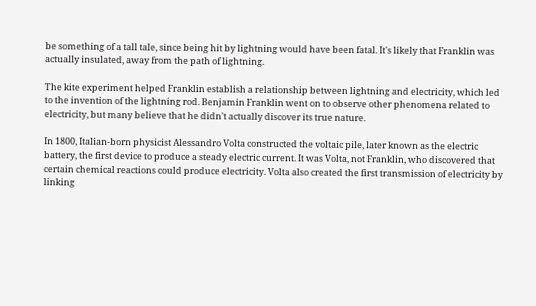be something of a tall tale, since being hit by lightning would have been fatal. It's likely that Franklin was actually insulated, away from the path of lightning.

The kite experiment helped Franklin establish a relationship between lightning and electricity, which led to the invention of the lightning rod. Benjamin Franklin went on to observe other phenomena related to electricity, but many believe that he didn't actually discover its true nature.

In 1800, Italian-born physicist Alessandro Volta constructed the voltaic pile, later known as the electric battery, the first device to produce a steady electric current. It was Volta, not Franklin, who discovered that certain chemical reactions could produce electricity. Volta also created the first transmission of electricity by linking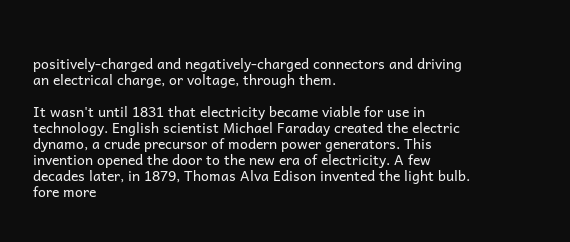positively-charged and negatively-charged connectors and driving an electrical charge, or voltage, through them.

It wasn't until 1831 that electricity became viable for use in technology. English scientist Michael Faraday created the electric dynamo, a crude precursor of modern power generators. This invention opened the door to the new era of electricity. A few decades later, in 1879, Thomas Alva Edison invented the light bulb.
fore more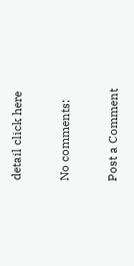detail click here

No comments:

Post a Comment